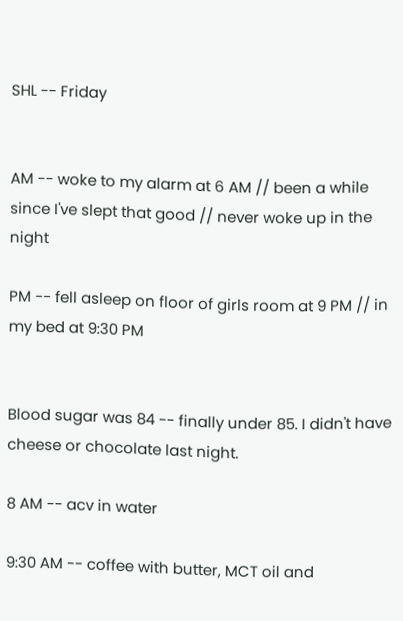SHL -- Friday


AM -- woke to my alarm at 6 AM // been a while since I've slept that good // never woke up in the night

PM -- fell asleep on floor of girls room at 9 PM // in my bed at 9:30 PM


Blood sugar was 84 -- finally under 85. I didn't have cheese or chocolate last night.

8 AM -- acv in water

9:30 AM -- coffee with butter, MCT oil and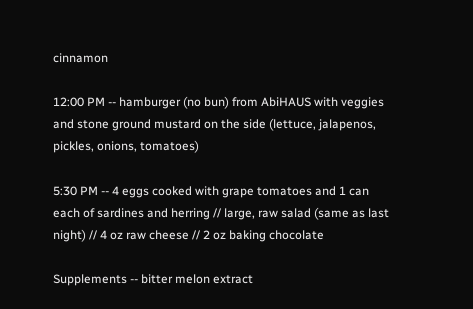cinnamon

12:00 PM -- hamburger (no bun) from AbiHAUS with veggies and stone ground mustard on the side (lettuce, jalapenos, pickles, onions, tomatoes)

5:30 PM -- 4 eggs cooked with grape tomatoes and 1 can each of sardines and herring // large, raw salad (same as last night) // 4 oz raw cheese // 2 oz baking chocolate

Supplements -- bitter melon extract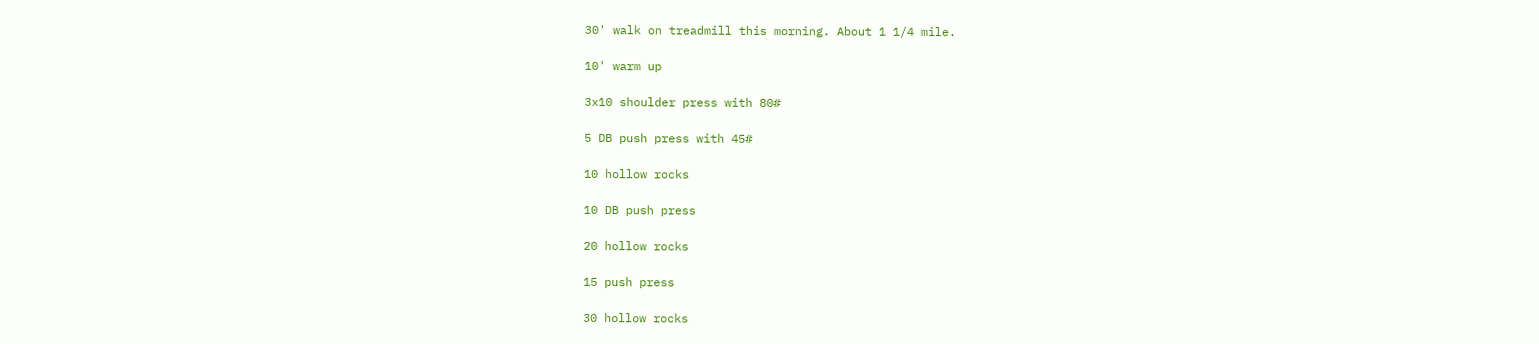30' walk on treadmill this morning. About 1 1/4 mile.

10' warm up

3x10 shoulder press with 80#

5 DB push press with 45#

10 hollow rocks

10 DB push press

20 hollow rocks

15 push press

30 hollow rocks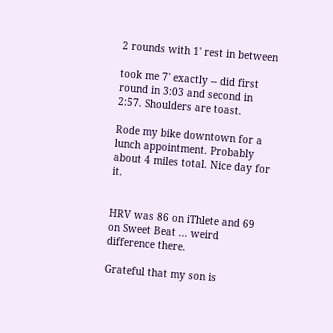2 rounds with 1' rest in between

took me 7' exactly -- did first round in 3:03 and second in 2:57. Shoulders are toast.

Rode my bike downtown for a lunch appointment. Probably about 4 miles total. Nice day for it.


HRV was 86 on iThlete and 69 on Sweet Beat ... weird difference there.

Grateful that my son is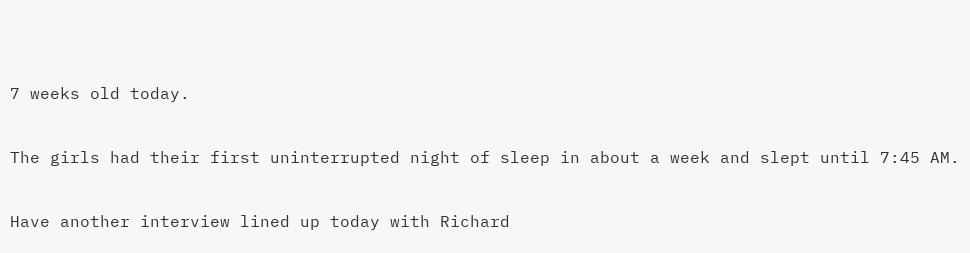7 weeks old today.

The girls had their first uninterrupted night of sleep in about a week and slept until 7:45 AM.

Have another interview lined up today with Richard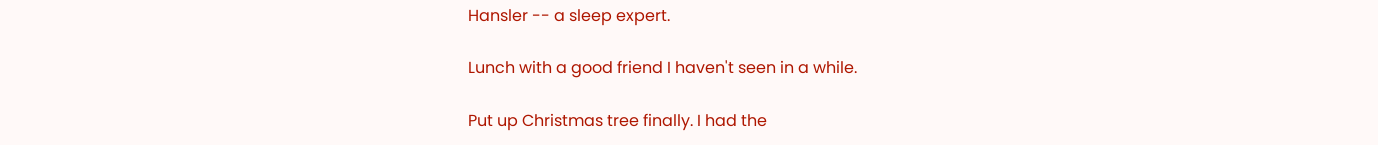Hansler -- a sleep expert.

Lunch with a good friend I haven't seen in a while.

Put up Christmas tree finally. I had the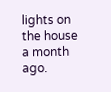lights on the house a month ago.